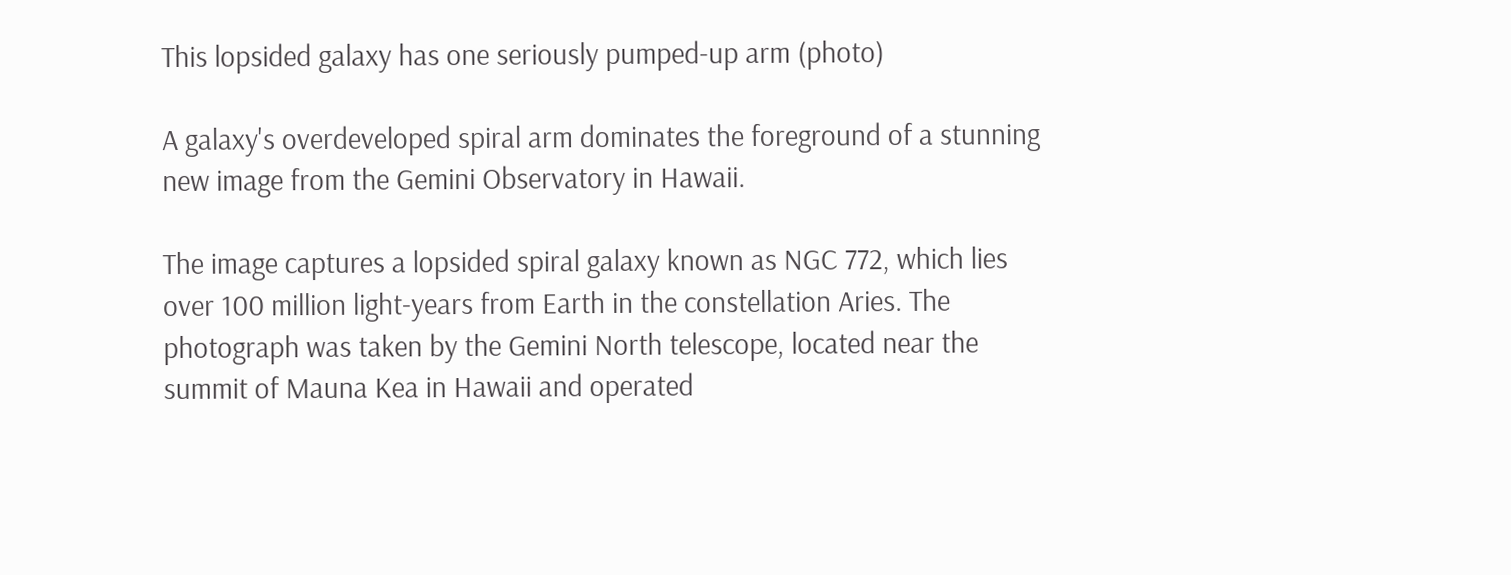This lopsided galaxy has one seriously pumped-up arm (photo)

A galaxy's overdeveloped spiral arm dominates the foreground of a stunning new image from the Gemini Observatory in Hawaii.

The image captures a lopsided spiral galaxy known as NGC 772, which lies over 100 million light-years from Earth in the constellation Aries. The photograph was taken by the Gemini North telescope, located near the summit of Mauna Kea in Hawaii and operated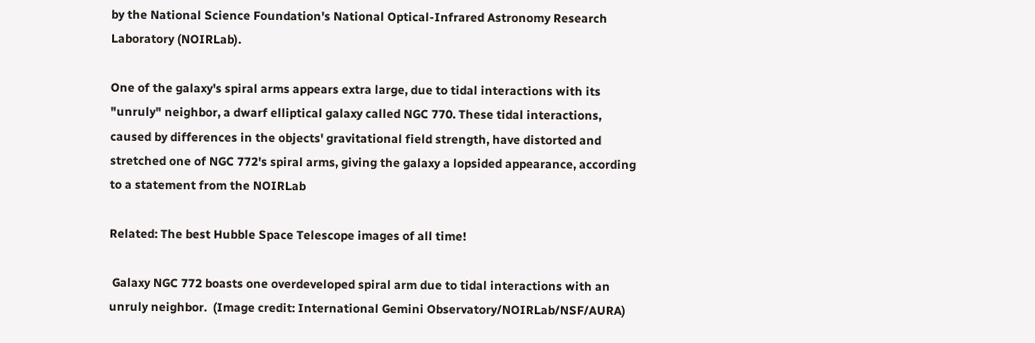by the National Science Foundation's National Optical-Infrared Astronomy Research Laboratory (NOIRLab).

One of the galaxy's spiral arms appears extra large, due to tidal interactions with its "unruly" neighbor, a dwarf elliptical galaxy called NGC 770. These tidal interactions, caused by differences in the objects' gravitational field strength, have distorted and stretched one of NGC 772's spiral arms, giving the galaxy a lopsided appearance, according to a statement from the NOIRLab

Related: The best Hubble Space Telescope images of all time!

 Galaxy NGC 772 boasts one overdeveloped spiral arm due to tidal interactions with an unruly neighbor.  (Image credit: International Gemini Observatory/NOIRLab/NSF/AURA)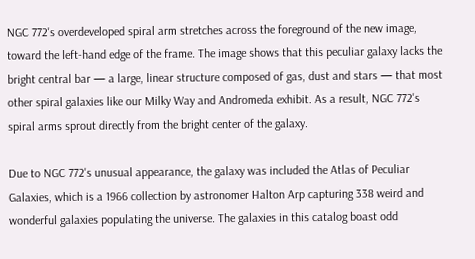NGC 772's overdeveloped spiral arm stretches across the foreground of the new image, toward the left-hand edge of the frame. The image shows that this peculiar galaxy lacks the bright central bar — a large, linear structure composed of gas, dust and stars — that most other spiral galaxies like our Milky Way and Andromeda exhibit. As a result, NGC 772's spiral arms sprout directly from the bright center of the galaxy.

Due to NGC 772's unusual appearance, the galaxy was included the Atlas of Peculiar Galaxies, which is a 1966 collection by astronomer Halton Arp capturing 338 weird and wonderful galaxies populating the universe. The galaxies in this catalog boast odd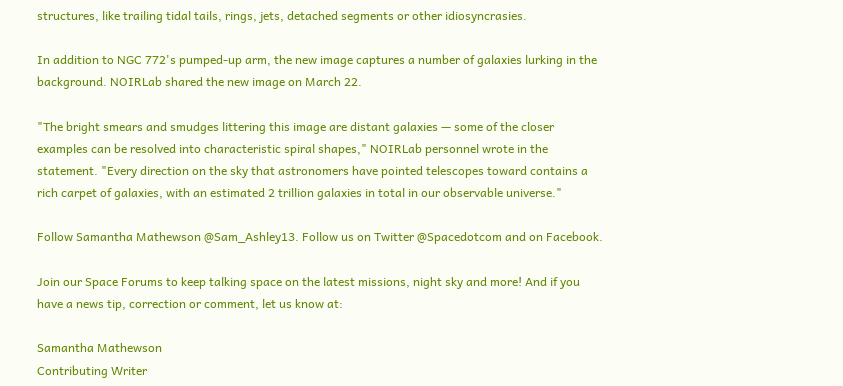structures, like trailing tidal tails, rings, jets, detached segments or other idiosyncrasies.

In addition to NGC 772's pumped-up arm, the new image captures a number of galaxies lurking in the background. NOIRLab shared the new image on March 22.

"The bright smears and smudges littering this image are distant galaxies — some of the closer examples can be resolved into characteristic spiral shapes," NOIRLab personnel wrote in the statement. "Every direction on the sky that astronomers have pointed telescopes toward contains a rich carpet of galaxies, with an estimated 2 trillion galaxies in total in our observable universe."

Follow Samantha Mathewson @Sam_Ashley13. Follow us on Twitter @Spacedotcom and on Facebook.

Join our Space Forums to keep talking space on the latest missions, night sky and more! And if you have a news tip, correction or comment, let us know at:

Samantha Mathewson
Contributing Writer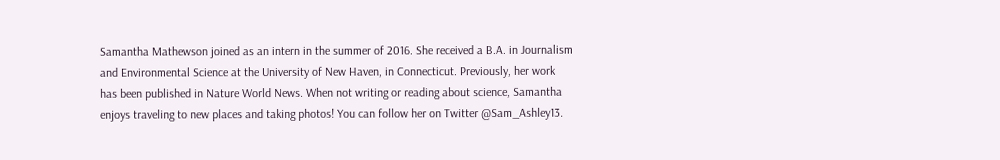Samantha Mathewson joined as an intern in the summer of 2016. She received a B.A. in Journalism and Environmental Science at the University of New Haven, in Connecticut. Previously, her work has been published in Nature World News. When not writing or reading about science, Samantha enjoys traveling to new places and taking photos! You can follow her on Twitter @Sam_Ashley13.